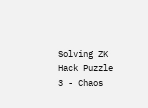Solving ZK Hack Puzzle 3 - Chaos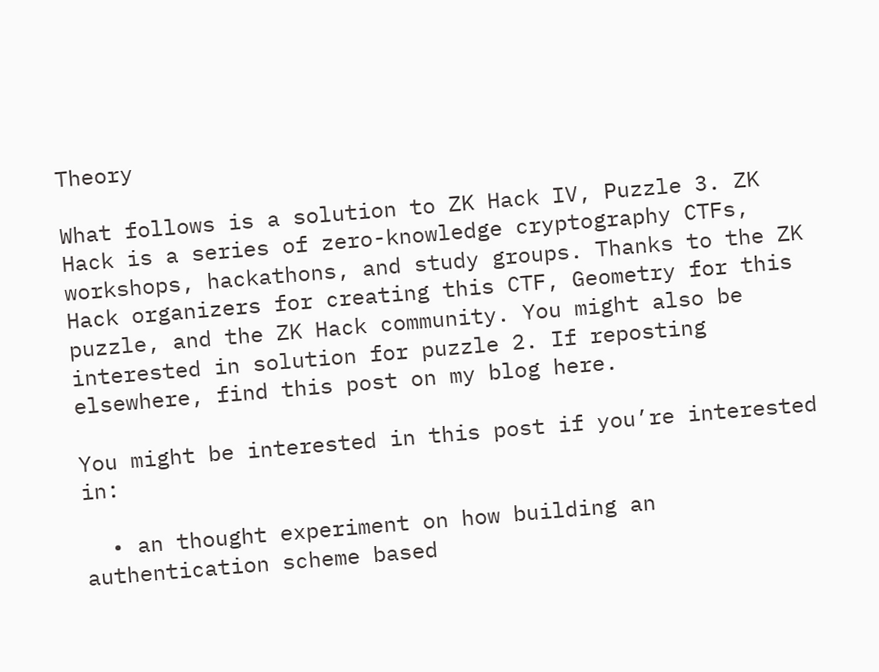Theory

What follows is a solution to ZK Hack IV, Puzzle 3. ZK Hack is a series of zero-knowledge cryptography CTFs, workshops, hackathons, and study groups. Thanks to the ZK Hack organizers for creating this CTF, Geometry for this puzzle, and the ZK Hack community. You might also be interested in solution for puzzle 2. If reposting elsewhere, find this post on my blog here.

You might be interested in this post if you’re interested in:

  • an thought experiment on how building an authentication scheme based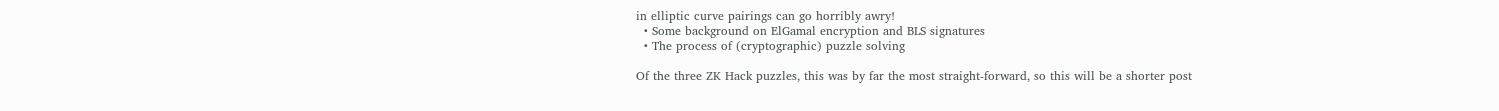in elliptic curve pairings can go horribly awry!
  • Some background on ElGamal encryption and BLS signatures
  • The process of (cryptographic) puzzle solving

Of the three ZK Hack puzzles, this was by far the most straight-forward, so this will be a shorter post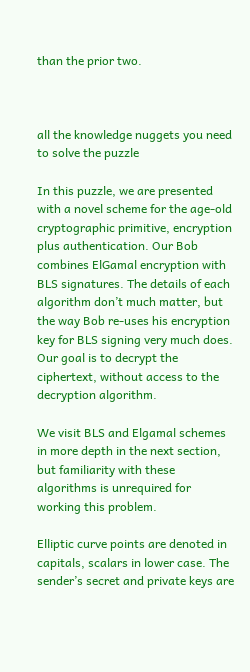than the prior two.



all the knowledge nuggets you need to solve the puzzle

In this puzzle, we are presented with a novel scheme for the age-old cryptographic primitive, encryption plus authentication. Our Bob combines ElGamal encryption with BLS signatures. The details of each algorithm don’t much matter, but the way Bob re-uses his encryption key for BLS signing very much does. Our goal is to decrypt the ciphertext, without access to the decryption algorithm.

We visit BLS and Elgamal schemes in more depth in the next section, but familiarity with these algorithms is unrequired for working this problem.

Elliptic curve points are denoted in capitals, scalars in lower case. The sender’s secret and private keys are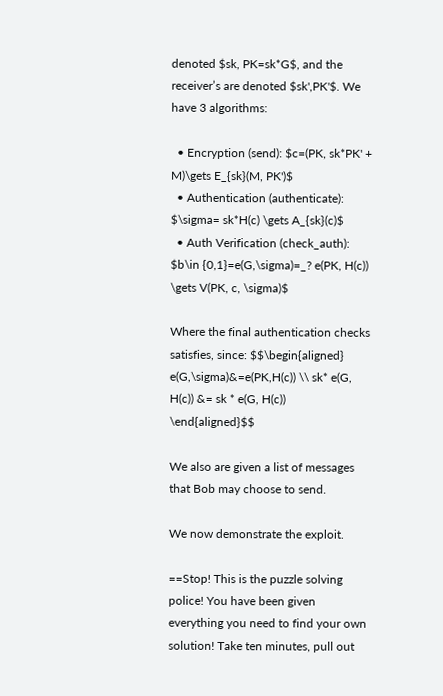denoted $sk, PK=sk*G$, and the receiver’s are denoted $sk',PK'$. We have 3 algorithms:

  • Encryption (send): $c=(PK, sk*PK' + M)\gets E_{sk}(M, PK')$
  • Authentication (authenticate): $\sigma= sk*H(c) \gets A_{sk}(c)$
  • Auth Verification (check_auth): $b\in {0,1}=e(G,\sigma)=_? e(PK, H(c)) \gets V(PK, c, \sigma)$

Where the final authentication checks satisfies, since: $$\begin{aligned} e(G,\sigma)&=e(PK,H(c)) \\ sk* e(G, H(c)) &= sk * e(G, H(c)) \end{aligned}$$

We also are given a list of messages that Bob may choose to send.

We now demonstrate the exploit.

==Stop! This is the puzzle solving police! You have been given everything you need to find your own solution! Take ten minutes, pull out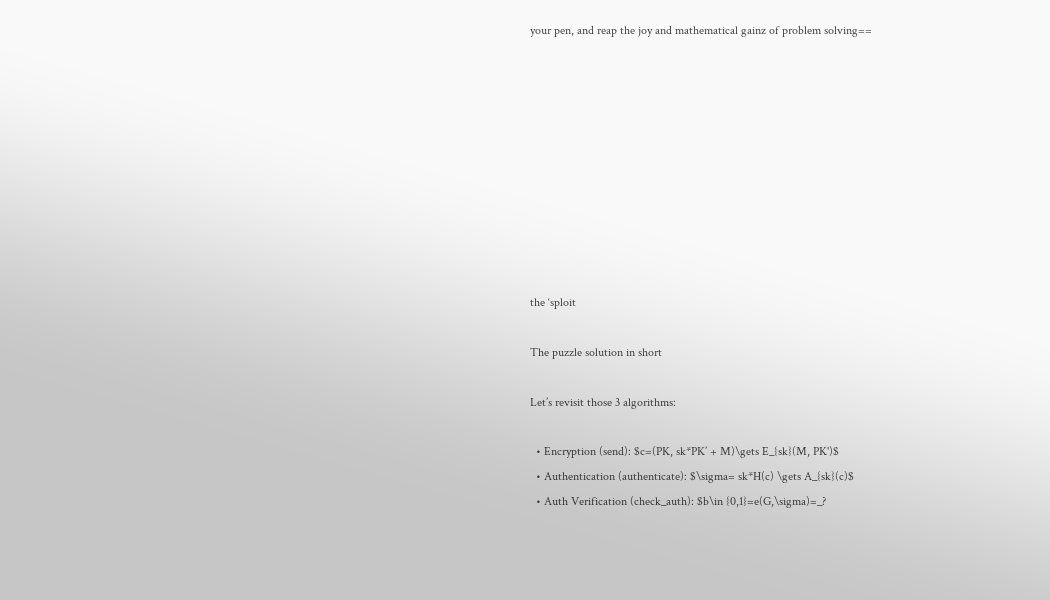your pen, and reap the joy and mathematical gainz of problem solving==










the ‘sploit

The puzzle solution in short

Let’s revisit those 3 algorithms:

  • Encryption (send): $c=(PK, sk*PK’ + M)\gets E_{sk}(M, PK')$
  • Authentication (authenticate): $\sigma= sk*H(c) \gets A_{sk}(c)$
  • Auth Verification (check_auth): $b\in {0,1}=e(G,\sigma)=_?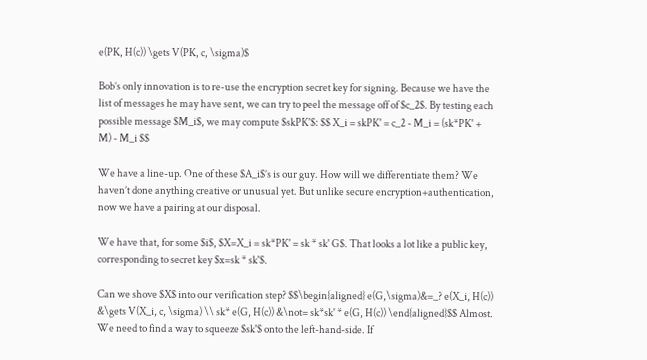e(PK, H(c)) \gets V(PK, c, \sigma)$

Bob’s only innovation is to re-use the encryption secret key for signing. Because we have the list of messages he may have sent, we can try to peel the message off of $c_2$. By testing each possible message $M_i$, we may compute $skPK'$: $$ X_i = skPK' = c_2 - M_i = (sk*PK' + M) - M_i $$

We have a line-up. One of these $A_i$’s is our guy. How will we differentiate them? We haven’t done anything creative or unusual yet. But unlike secure encryption+authentication, now we have a pairing at our disposal.

We have that, for some $i$, $X=X_i = sk*PK' = sk * sk' G$. That looks a lot like a public key, corresponding to secret key $x=sk * sk'$.

Can we shove $X$ into our verification step? $$\begin{aligned} e(G,\sigma)&=_? e(X_i, H(c)) &\gets V(X_i, c, \sigma) \\ sk* e(G, H(c)) &\not= sk*sk' * e(G, H(c)) \end{aligned}$$ Almost. We need to find a way to squeeze $sk'$ onto the left-hand-side. If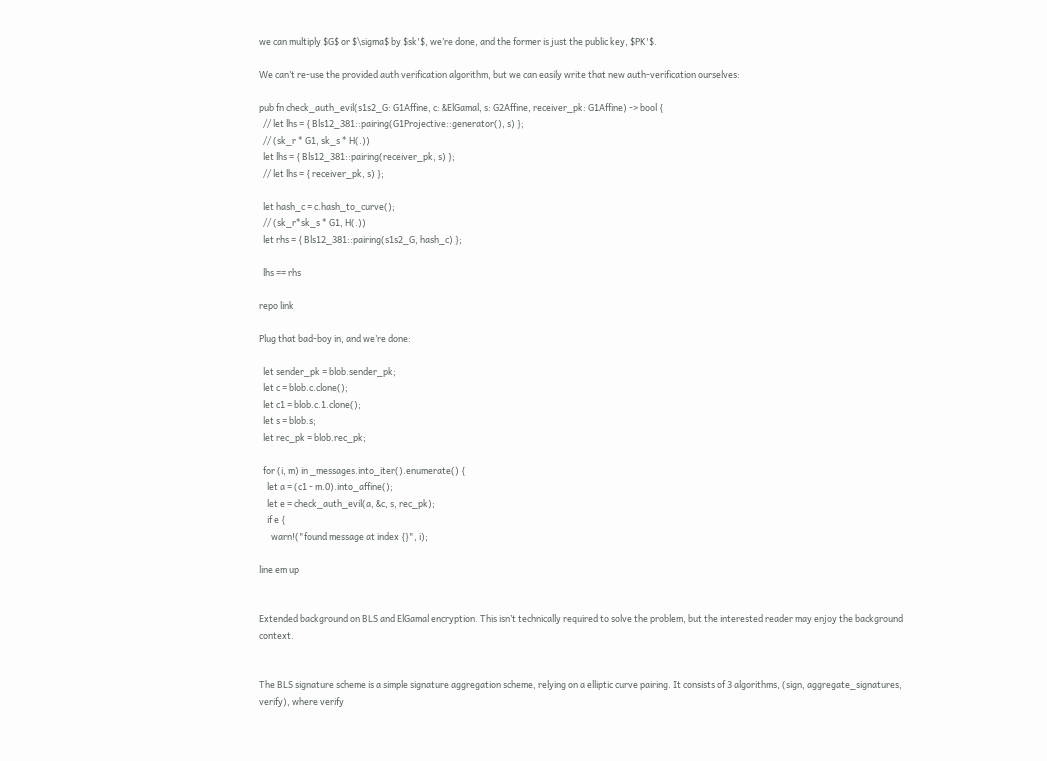we can multiply $G$ or $\sigma$ by $sk'$, we’re done, and the former is just the public key, $PK'$.

We can’t re-use the provided auth verification algorithm, but we can easily write that new auth-verification ourselves:

pub fn check_auth_evil(s1s2_G: G1Affine, c: &ElGamal, s: G2Affine, receiver_pk: G1Affine) -> bool {
  // let lhs = { Bls12_381::pairing(G1Projective::generator(), s) };
  // (sk_r * G1, sk_s * H(.))
  let lhs = { Bls12_381::pairing(receiver_pk, s) };
  // let lhs = { receiver_pk, s) };

  let hash_c = c.hash_to_curve();
  // (sk_r*sk_s * G1, H(.))
  let rhs = { Bls12_381::pairing(s1s2_G, hash_c) };

  lhs == rhs

repo link

Plug that bad-boy in, and we’re done:

  let sender_pk = blob.sender_pk;
  let c = blob.c.clone();
  let c1 = blob.c.1.clone();
  let s = blob.s;
  let rec_pk = blob.rec_pk;

  for (i, m) in _messages.into_iter().enumerate() {
    let a = (c1 - m.0).into_affine();
    let e = check_auth_evil(a, &c, s, rec_pk);
    if e {
      warn!("found message at index {}", i);

line em up


Extended background on BLS and ElGamal encryption. This isn’t technically required to solve the problem, but the interested reader may enjoy the background context.


The BLS signature scheme is a simple signature aggregation scheme, relying on a elliptic curve pairing. It consists of 3 algorithms, (sign, aggregate_signatures, verify), where verify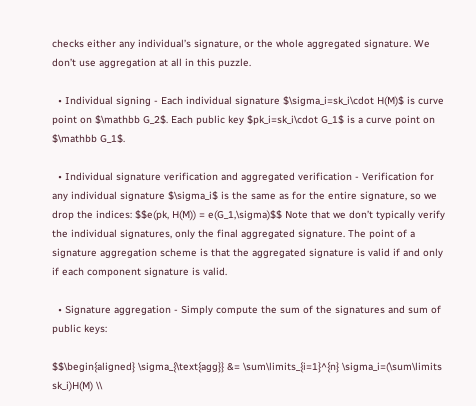checks either any individual’s signature, or the whole aggregated signature. We don’t use aggregation at all in this puzzle.

  • Individual signing - Each individual signature $\sigma_i=sk_i\cdot H(M)$ is curve point on $\mathbb G_2$. Each public key $pk_i=sk_i\cdot G_1$ is a curve point on $\mathbb G_1$.

  • Individual signature verification and aggregated verification - Verification for any individual signature $\sigma_i$ is the same as for the entire signature, so we drop the indices: $$e(pk, H(M)) = e(G_1,\sigma)$$ Note that we don’t typically verify the individual signatures, only the final aggregated signature. The point of a signature aggregation scheme is that the aggregated signature is valid if and only if each component signature is valid.

  • Signature aggregation - Simply compute the sum of the signatures and sum of public keys:

$$\begin{aligned} \sigma_{\text{agg}} &= \sum\limits_{i=1}^{n} \sigma_i=(\sum\limits sk_i)H(M) \\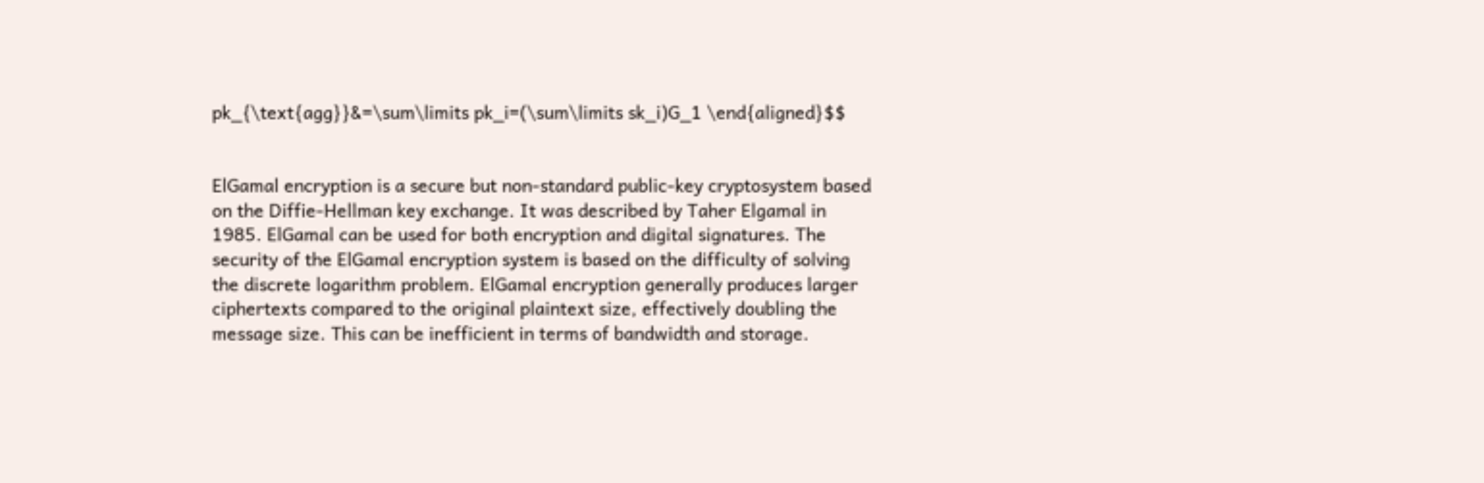pk_{\text{agg}}&=\sum\limits pk_i=(\sum\limits sk_i)G_1 \end{aligned}$$


ElGamal encryption is a secure but non-standard public-key cryptosystem based on the Diffie-Hellman key exchange. It was described by Taher Elgamal in 1985. ElGamal can be used for both encryption and digital signatures. The security of the ElGamal encryption system is based on the difficulty of solving the discrete logarithm problem. ElGamal encryption generally produces larger ciphertexts compared to the original plaintext size, effectively doubling the message size. This can be inefficient in terms of bandwidth and storage.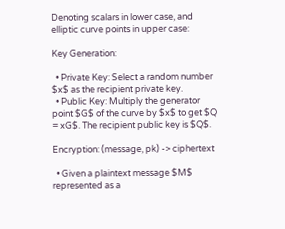Denoting scalars in lower case, and elliptic curve points in upper case:

Key Generation:

  • Private Key: Select a random number $x$ as the recipient private key.
  • Public Key: Multiply the generator point $G$ of the curve by $x$ to get $Q = xG$. The recipient public key is $Q$.

Encryption: (message, pk) -> ciphertext

  • Given a plaintext message $M$ represented as a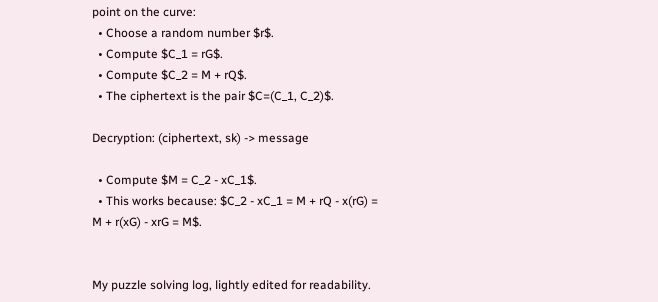point on the curve:
  • Choose a random number $r$.
  • Compute $C_1 = rG$.
  • Compute $C_2 = M + rQ$.
  • The ciphertext is the pair $C=(C_1, C_2)$.

Decryption: (ciphertext, sk) -> message

  • Compute $M = C_2 - xC_1$.
  • This works because: $C_2 - xC_1 = M + rQ - x(rG) = M + r(xG) - xrG = M$.


My puzzle solving log, lightly edited for readability.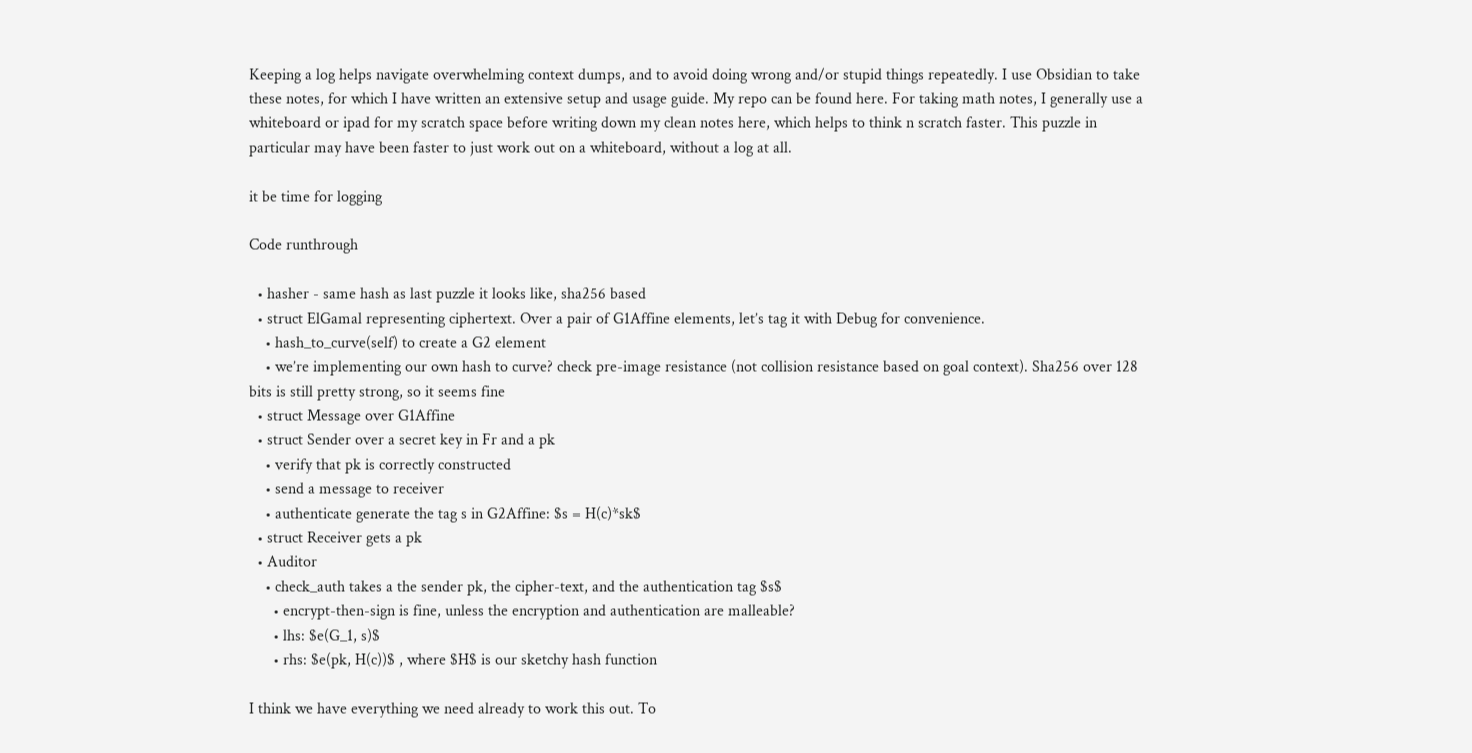Keeping a log helps navigate overwhelming context dumps, and to avoid doing wrong and/or stupid things repeatedly. I use Obsidian to take these notes, for which I have written an extensive setup and usage guide. My repo can be found here. For taking math notes, I generally use a whiteboard or ipad for my scratch space before writing down my clean notes here, which helps to think n scratch faster. This puzzle in particular may have been faster to just work out on a whiteboard, without a log at all.

it be time for logging

Code runthrough

  • hasher - same hash as last puzzle it looks like, sha256 based
  • struct ElGamal representing ciphertext. Over a pair of G1Affine elements, let’s tag it with Debug for convenience.
    • hash_to_curve(self) to create a G2 element
    • we’re implementing our own hash to curve? check pre-image resistance (not collision resistance based on goal context). Sha256 over 128 bits is still pretty strong, so it seems fine
  • struct Message over G1Affine
  • struct Sender over a secret key in Fr and a pk
    • verify that pk is correctly constructed
    • send a message to receiver
    • authenticate generate the tag s in G2Affine: $s = H(c)*sk$
  • struct Receiver gets a pk
  • Auditor
    • check_auth takes a the sender pk, the cipher-text, and the authentication tag $s$
      • encrypt-then-sign is fine, unless the encryption and authentication are malleable?
      • lhs: $e(G_1, s)$
      • rhs: $e(pk, H(c))$ , where $H$ is our sketchy hash function

I think we have everything we need already to work this out. To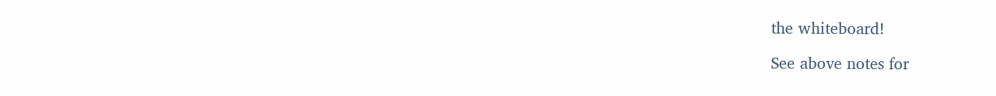the whiteboard!

See above notes for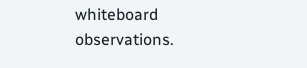whiteboard observations.